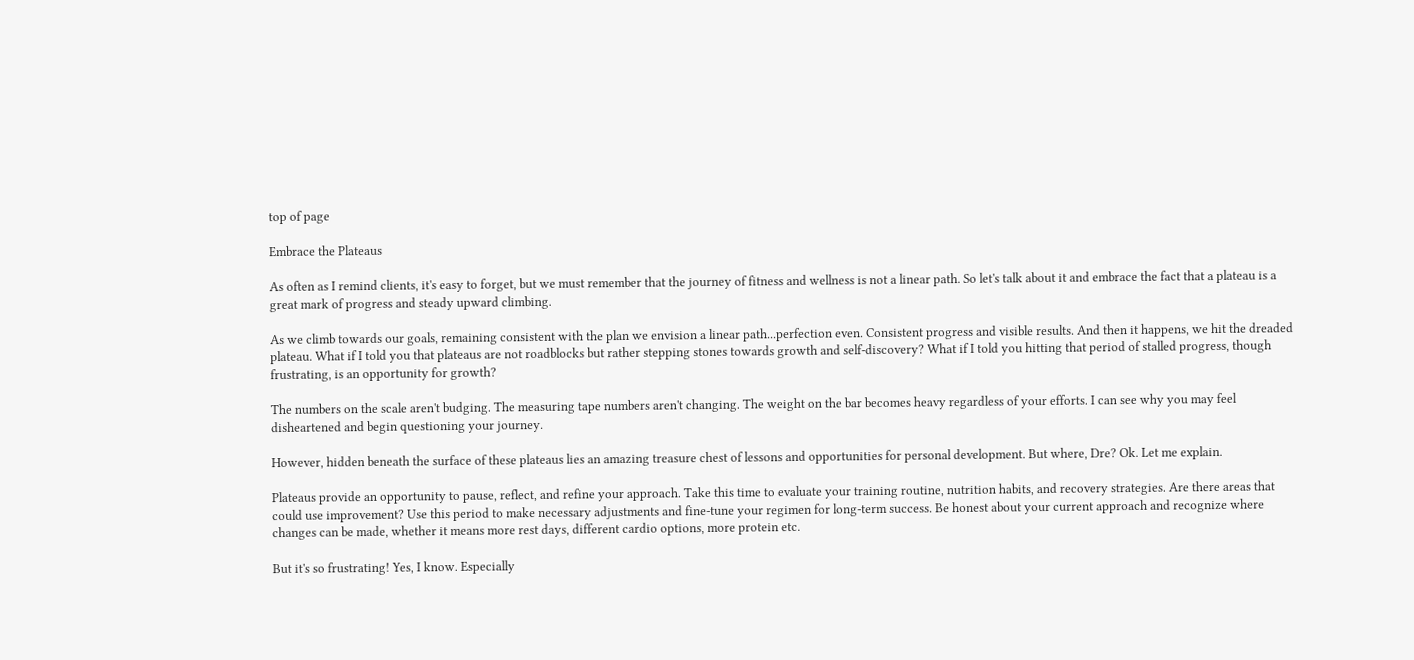top of page

Embrace the Plateaus

As often as I remind clients, it's easy to forget, but we must remember that the journey of fitness and wellness is not a linear path. So let's talk about it and embrace the fact that a plateau is a great mark of progress and steady upward climbing.

As we climb towards our goals, remaining consistent with the plan we envision a linear path...perfection even. Consistent progress and visible results. And then it happens, we hit the dreaded plateau. What if I told you that plateaus are not roadblocks but rather stepping stones towards growth and self-discovery? What if I told you hitting that period of stalled progress, though frustrating, is an opportunity for growth?

The numbers on the scale aren't budging. The measuring tape numbers aren't changing. The weight on the bar becomes heavy regardless of your efforts. I can see why you may feel disheartened and begin questioning your journey.

However, hidden beneath the surface of these plateaus lies an amazing treasure chest of lessons and opportunities for personal development. But where, Dre? Ok. Let me explain.

Plateaus provide an opportunity to pause, reflect, and refine your approach. Take this time to evaluate your training routine, nutrition habits, and recovery strategies. Are there areas that could use improvement? Use this period to make necessary adjustments and fine-tune your regimen for long-term success. Be honest about your current approach and recognize where changes can be made, whether it means more rest days, different cardio options, more protein etc.

But it's so frustrating! Yes, I know. Especially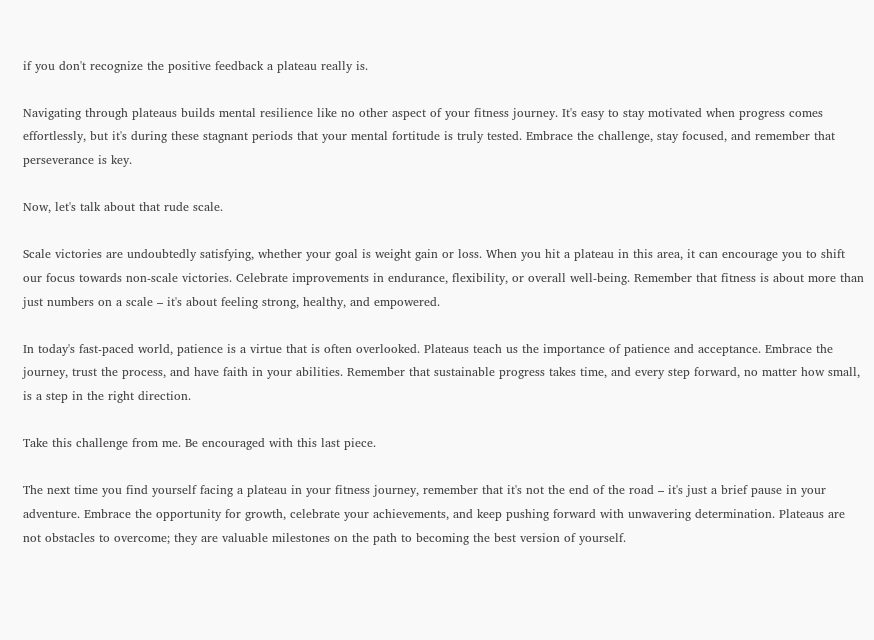if you don't recognize the positive feedback a plateau really is.

Navigating through plateaus builds mental resilience like no other aspect of your fitness journey. It's easy to stay motivated when progress comes effortlessly, but it's during these stagnant periods that your mental fortitude is truly tested. Embrace the challenge, stay focused, and remember that perseverance is key.

Now, let's talk about that rude scale.

Scale victories are undoubtedly satisfying, whether your goal is weight gain or loss. When you hit a plateau in this area, it can encourage you to shift our focus towards non-scale victories. Celebrate improvements in endurance, flexibility, or overall well-being. Remember that fitness is about more than just numbers on a scale – it's about feeling strong, healthy, and empowered.

In today's fast-paced world, patience is a virtue that is often overlooked. Plateaus teach us the importance of patience and acceptance. Embrace the journey, trust the process, and have faith in your abilities. Remember that sustainable progress takes time, and every step forward, no matter how small, is a step in the right direction.

Take this challenge from me. Be encouraged with this last piece.

The next time you find yourself facing a plateau in your fitness journey, remember that it's not the end of the road – it's just a brief pause in your adventure. Embrace the opportunity for growth, celebrate your achievements, and keep pushing forward with unwavering determination. Plateaus are not obstacles to overcome; they are valuable milestones on the path to becoming the best version of yourself.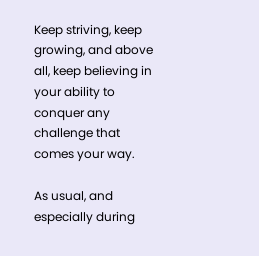Keep striving, keep growing, and above all, keep believing in your ability to conquer any challenge that comes your way.

As usual, and especially during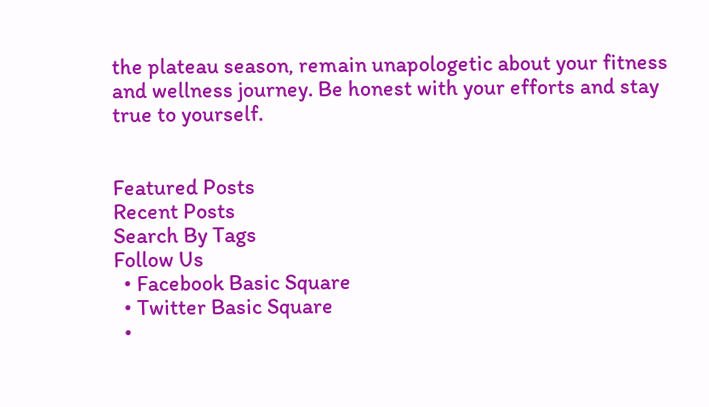the plateau season, remain unapologetic about your fitness and wellness journey. Be honest with your efforts and stay true to yourself.


Featured Posts
Recent Posts
Search By Tags
Follow Us
  • Facebook Basic Square
  • Twitter Basic Square
  •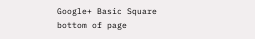Google+ Basic Square
bottom of page